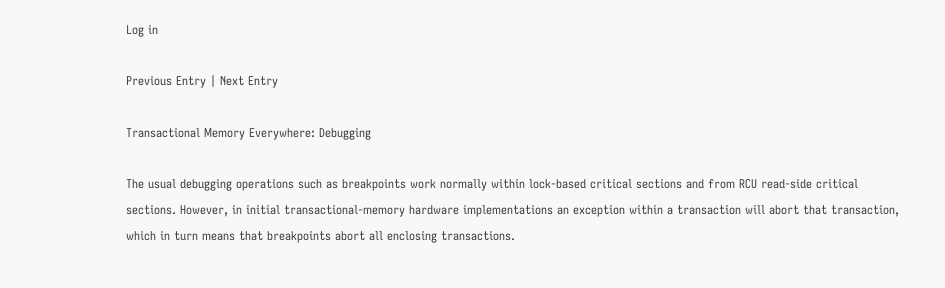Log in

Previous Entry | Next Entry

Transactional Memory Everywhere: Debugging

The usual debugging operations such as breakpoints work normally within lock-based critical sections and from RCU read-side critical sections. However, in initial transactional-memory hardware implementations an exception within a transaction will abort that transaction, which in turn means that breakpoints abort all enclosing transactions.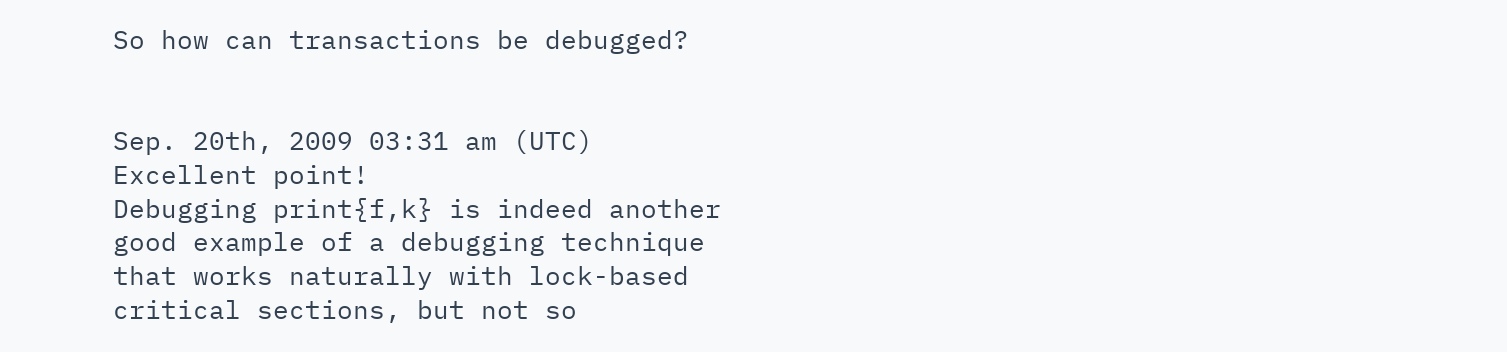So how can transactions be debugged?


Sep. 20th, 2009 03:31 am (UTC)
Excellent point!
Debugging print{f,k} is indeed another good example of a debugging technique that works naturally with lock-based critical sections, but not so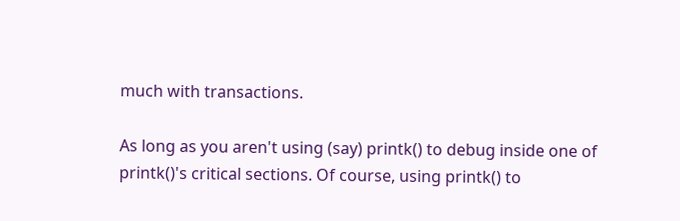much with transactions.

As long as you aren't using (say) printk() to debug inside one of printk()'s critical sections. Of course, using printk() to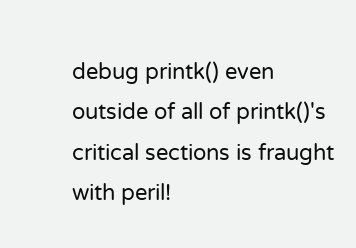debug printk() even outside of all of printk()'s critical sections is fraught with peril!